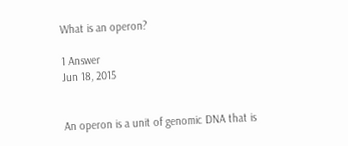What is an operon?

1 Answer
Jun 18, 2015


An operon is a unit of genomic DNA that is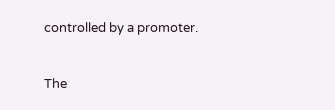controlled by a promoter.


The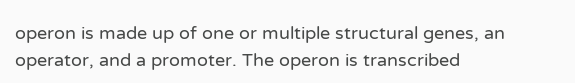operon is made up of one or multiple structural genes, an operator, and a promoter. The operon is transcribed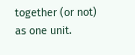together (or not) as one unit.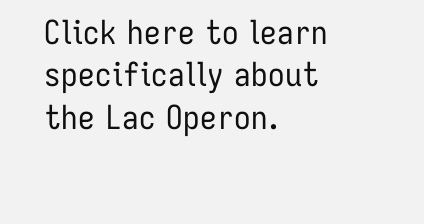Click here to learn specifically about the Lac Operon.